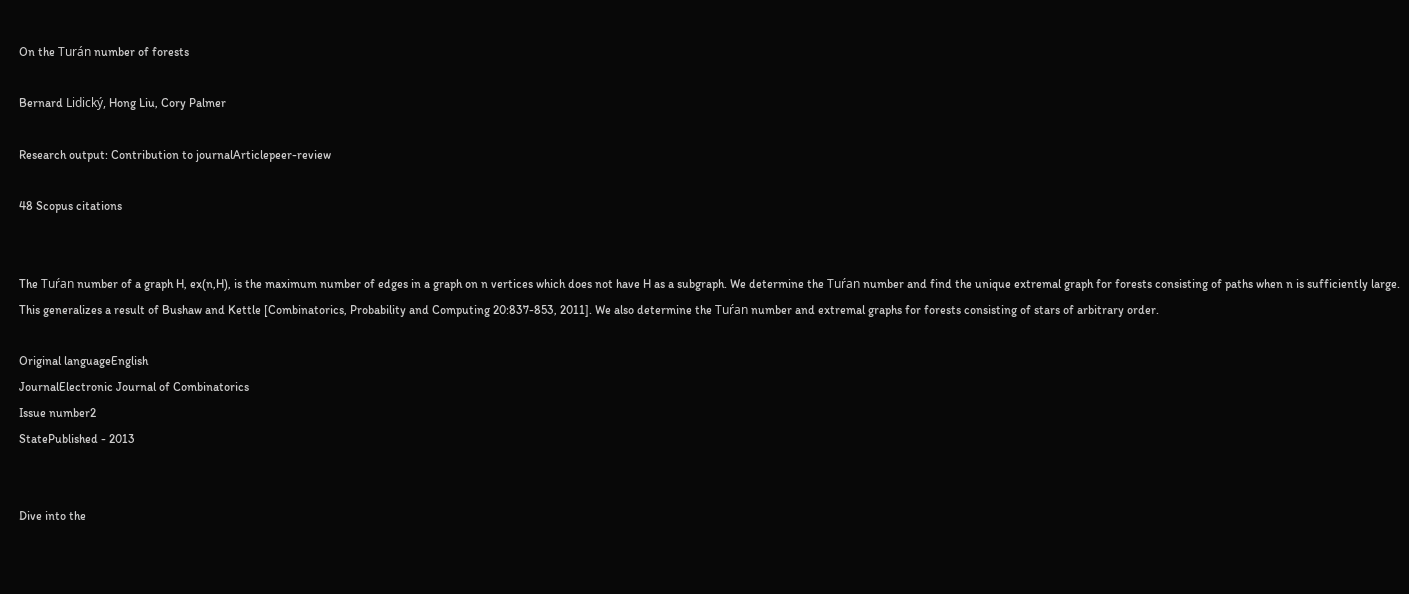On the Turán number of forests

Bernard Lidický, Hong Liu, Cory Palmer

Research output: Contribution to journalArticlepeer-review

48 Scopus citations


The Tuŕan number of a graph H, ex(n,H), is the maximum number of edges in a graph on n vertices which does not have H as a subgraph. We determine the Tuŕan number and find the unique extremal graph for forests consisting of paths when n is sufficiently large. This generalizes a result of Bushaw and Kettle [Combinatorics, Probability and Computing 20:837-853, 2011]. We also determine the Tuŕan number and extremal graphs for forests consisting of stars of arbitrary order.

Original languageEnglish
JournalElectronic Journal of Combinatorics
Issue number2
StatePublished - 2013


Dive into the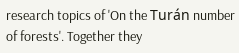research topics of 'On the Turán number of forests'. Together they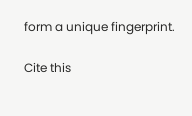form a unique fingerprint.

Cite this